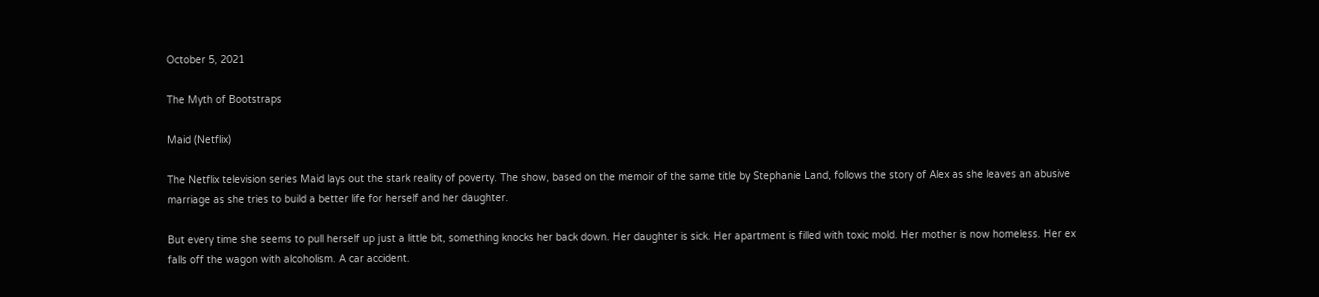October 5, 2021

The Myth of Bootstraps

Maid (Netflix)

The Netflix television series Maid lays out the stark reality of poverty. The show, based on the memoir of the same title by Stephanie Land, follows the story of Alex as she leaves an abusive marriage as she tries to build a better life for herself and her daughter.

But every time she seems to pull herself up just a little bit, something knocks her back down. Her daughter is sick. Her apartment is filled with toxic mold. Her mother is now homeless. Her ex falls off the wagon with alcoholism. A car accident.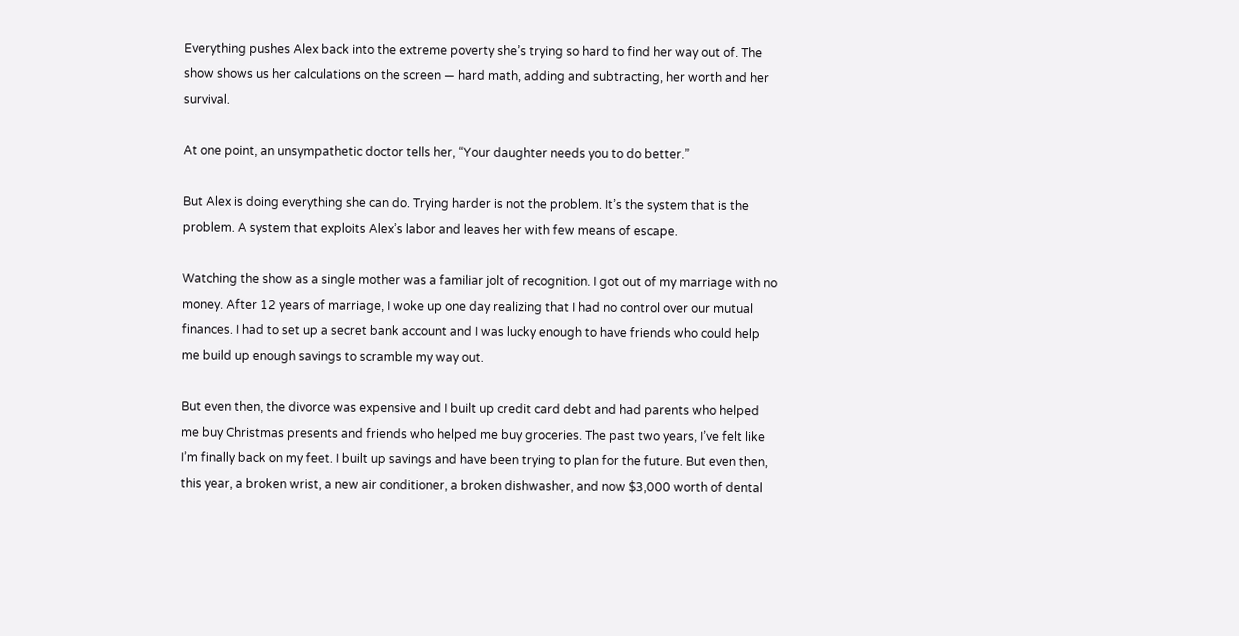Everything pushes Alex back into the extreme poverty she’s trying so hard to find her way out of. The show shows us her calculations on the screen — hard math, adding and subtracting, her worth and her survival.

At one point, an unsympathetic doctor tells her, “Your daughter needs you to do better.”

But Alex is doing everything she can do. Trying harder is not the problem. It’s the system that is the problem. A system that exploits Alex’s labor and leaves her with few means of escape.

Watching the show as a single mother was a familiar jolt of recognition. I got out of my marriage with no money. After 12 years of marriage, I woke up one day realizing that I had no control over our mutual finances. I had to set up a secret bank account and I was lucky enough to have friends who could help me build up enough savings to scramble my way out.

But even then, the divorce was expensive and I built up credit card debt and had parents who helped me buy Christmas presents and friends who helped me buy groceries. The past two years, I’ve felt like I’m finally back on my feet. I built up savings and have been trying to plan for the future. But even then, this year, a broken wrist, a new air conditioner, a broken dishwasher, and now $3,000 worth of dental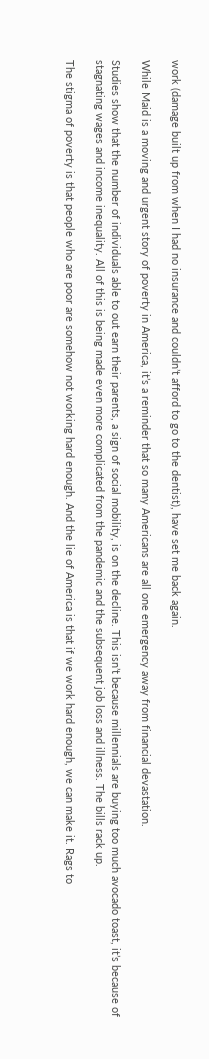work (damage built up from when I had no insurance and couldn’t afford to go to the dentist), have set me back again.

While Maid is a moving and urgent story of poverty in America, it’s a reminder that so many Americans are all one emergency away from financial devastation.

Studies show that the number of individuals able to out earn their parents, a sign of social mobility, is on the decline. This isn’t because millennials are buying too much avocado toast, it’s because of stagnating wages and income inequality. All of this is being made even more complicated from the pandemic and the subsequent job loss and illness. The bills rack up.

The stigma of poverty is that people who are poor are somehow not working hard enough. And the lie of America is that if we work hard enough, we can make it. Rags to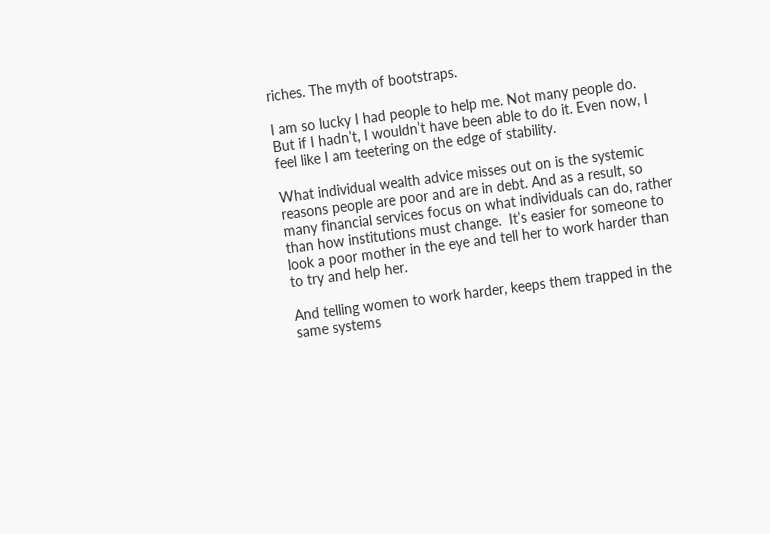riches. The myth of bootstraps.

I am so lucky I had people to help me. Not many people do.  But if I hadn’t, I wouldn’t have been able to do it. Even now, I feel like I am teetering on the edge of stability.

What individual wealth advice misses out on is the systemic reasons people are poor and are in debt. And as a result, so many financial services focus on what individuals can do, rather than how institutions must change.  It’s easier for someone to look a poor mother in the eye and tell her to work harder than to try and help her.

And telling women to work harder, keeps them trapped in the same systems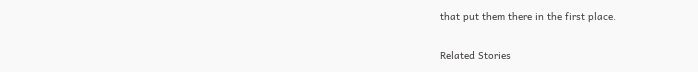that put them there in the first place.

Related Stories